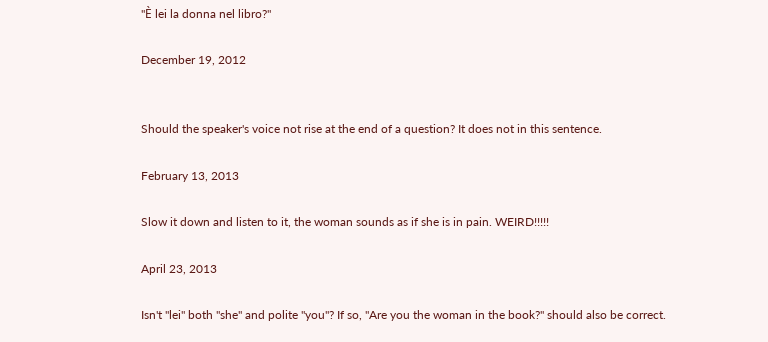"È lei la donna nel libro?"

December 19, 2012


Should the speaker's voice not rise at the end of a question? It does not in this sentence.

February 13, 2013

Slow it down and listen to it, the woman sounds as if she is in pain. WEIRD!!!!!

April 23, 2013

Isn't "lei" both "she" and polite "you"? If so, "Are you the woman in the book?" should also be correct.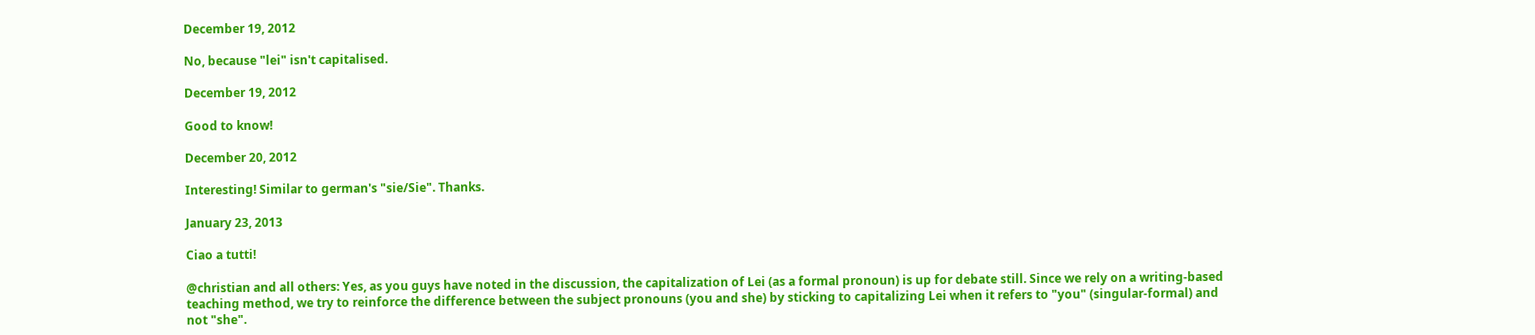December 19, 2012

No, because "lei" isn't capitalised.

December 19, 2012

Good to know!

December 20, 2012

Interesting! Similar to german's "sie/Sie". Thanks.

January 23, 2013

Ciao a tutti!

@christian and all others: Yes, as you guys have noted in the discussion, the capitalization of Lei (as a formal pronoun) is up for debate still. Since we rely on a writing-based teaching method, we try to reinforce the difference between the subject pronouns (you and she) by sticking to capitalizing Lei when it refers to "you" (singular-formal) and not "she".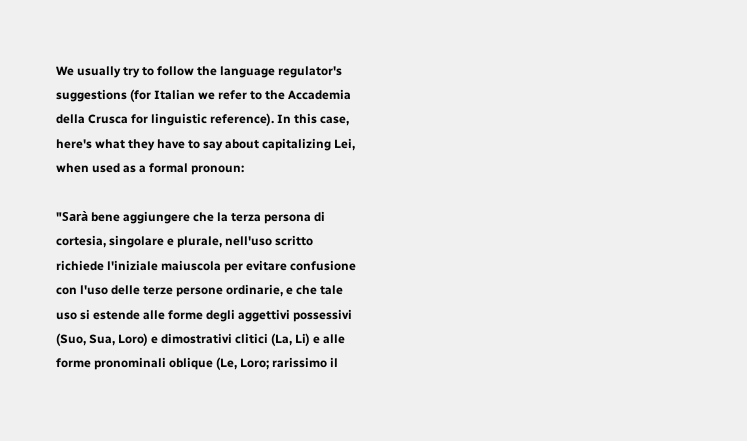We usually try to follow the language regulator's suggestions (for Italian we refer to the Accademia della Crusca for linguistic reference). In this case, here's what they have to say about capitalizing Lei, when used as a formal pronoun:

"Sarà bene aggiungere che la terza persona di cortesia, singolare e plurale, nell'uso scritto richiede l'iniziale maiuscola per evitare confusione con l'uso delle terze persone ordinarie, e che tale uso si estende alle forme degli aggettivi possessivi (Suo, Sua, Loro) e dimostrativi clitici (La, Li) e alle forme pronominali oblique (Le, Loro; rarissimo il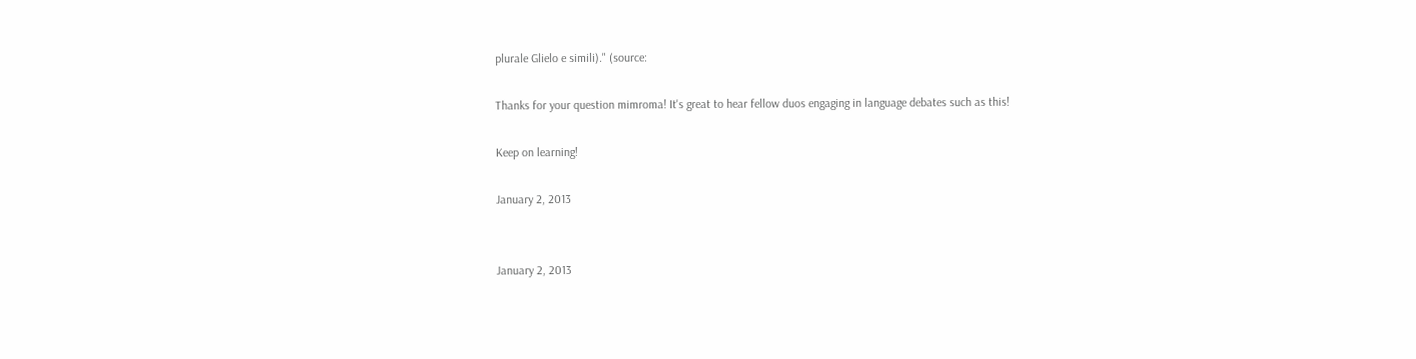plurale Glielo e simili)." (source:

Thanks for your question mimroma! It's great to hear fellow duos engaging in language debates such as this!

Keep on learning!

January 2, 2013


January 2, 2013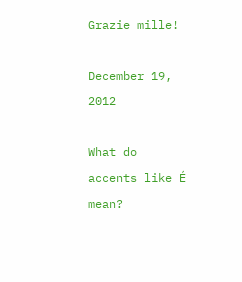Grazie mille!

December 19, 2012

What do accents like É mean?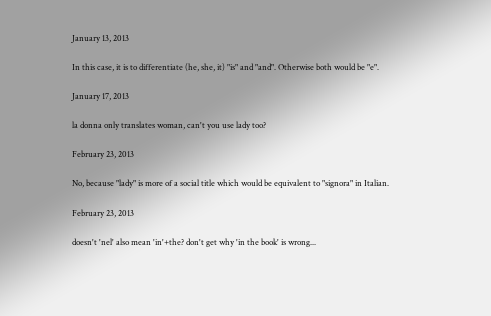January 13, 2013

In this case, it is to differentiate (he, she, it) "is" and "and". Otherwise both would be "e".

January 17, 2013

la donna only translates woman, can't you use lady too?

February 23, 2013

No, because "lady" is more of a social title which would be equivalent to "signora" in Italian.

February 23, 2013

doesn't 'nel' also mean 'in'+the? don't get why 'in the book' is wrong...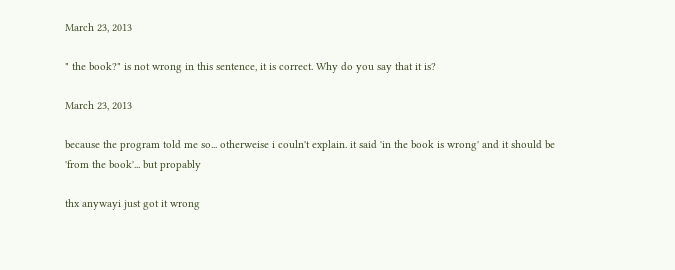March 23, 2013

" the book?" is not wrong in this sentence, it is correct. Why do you say that it is?

March 23, 2013

because the program told me so... otherweise i couln't explain. it said 'in the book is wrong' and it should be 'from the book'... but propably

thx anywayi just got it wrong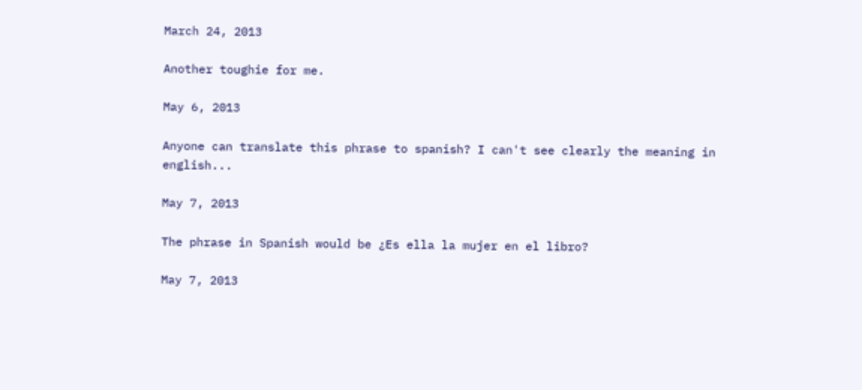March 24, 2013

Another toughie for me.

May 6, 2013

Anyone can translate this phrase to spanish? I can't see clearly the meaning in english...

May 7, 2013

The phrase in Spanish would be ¿Es ella la mujer en el libro?

May 7, 2013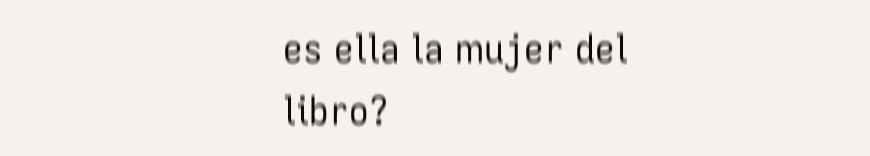es ella la mujer del libro?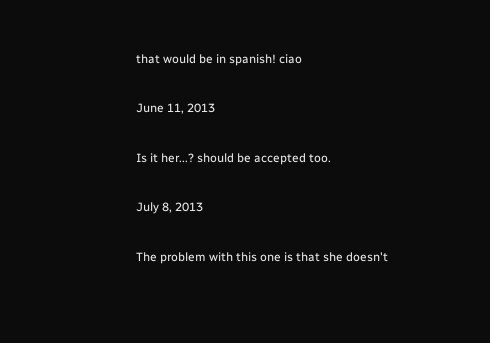that would be in spanish! ciao

June 11, 2013

Is it her...? should be accepted too.

July 8, 2013

The problem with this one is that she doesn't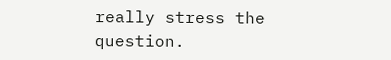really stress the question.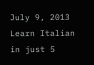July 9, 2013
Learn Italian in just 5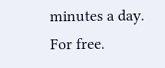minutes a day. For free.